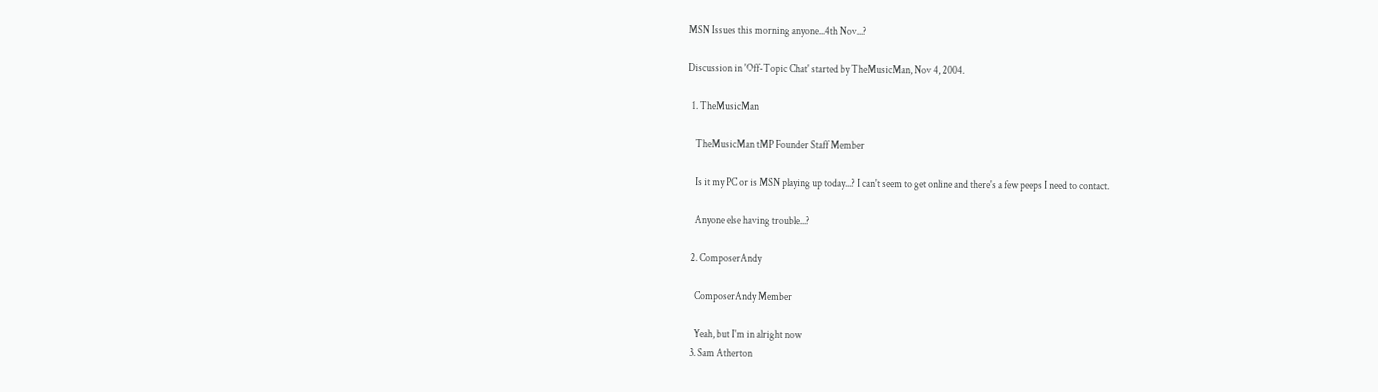MSN Issues this morning anyone...4th Nov...?

Discussion in 'Off-Topic Chat' started by TheMusicMan, Nov 4, 2004.

  1. TheMusicMan

    TheMusicMan tMP Founder Staff Member

    Is it my PC or is MSN playing up today...? I can't seem to get online and there's a few peeps I need to contact.

    Anyone else having trouble...?

  2. ComposerAndy

    ComposerAndy Member

    Yeah, but I'm in alright now
  3. Sam Atherton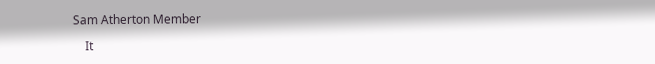Sam Atherton Member

    It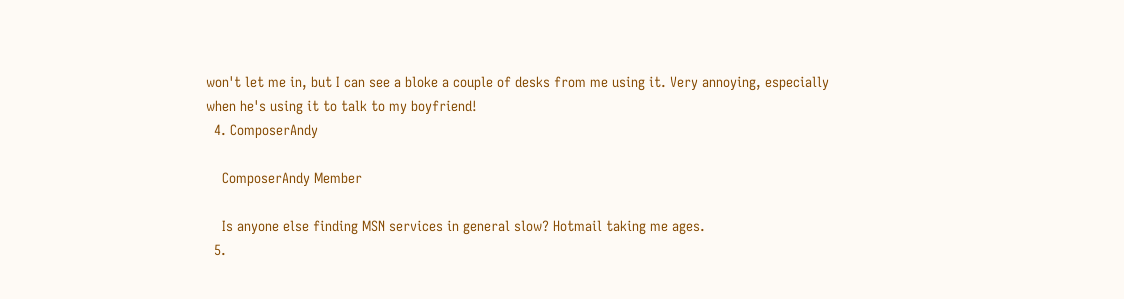won't let me in, but I can see a bloke a couple of desks from me using it. Very annoying, especially when he's using it to talk to my boyfriend!
  4. ComposerAndy

    ComposerAndy Member

    Is anyone else finding MSN services in general slow? Hotmail taking me ages.
  5.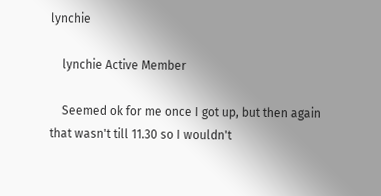lynchie

    lynchie Active Member

    Seemed ok for me once I got up, but then again that wasn't till 11.30 so I wouldn't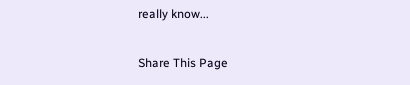really know...

Share This Page